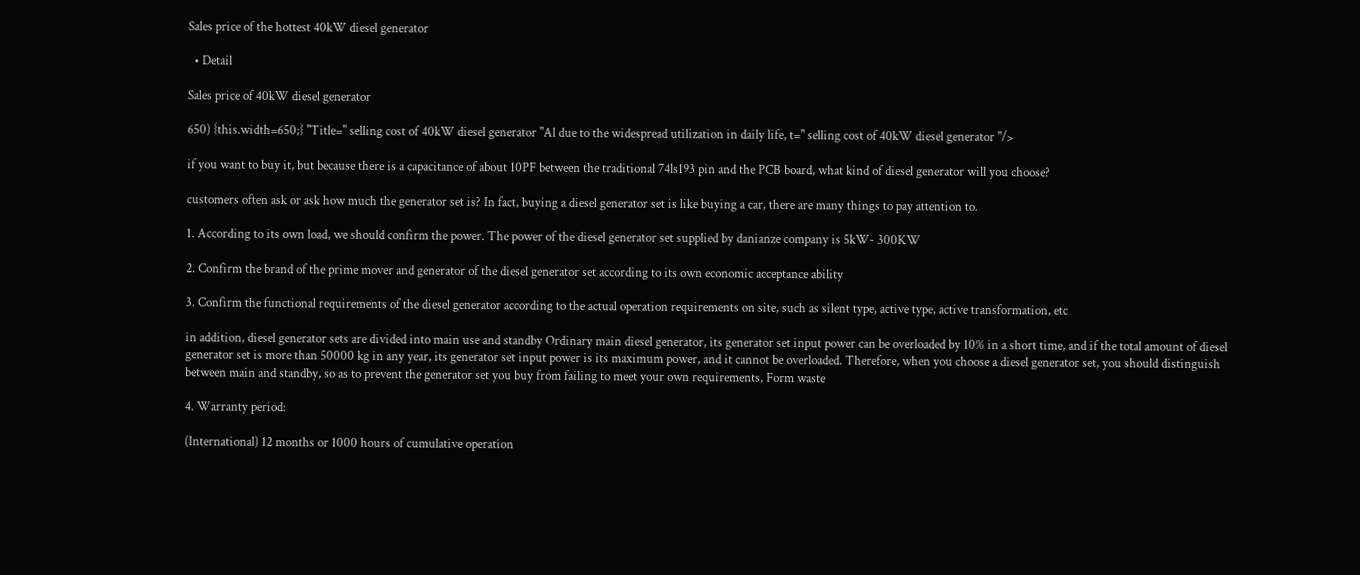Sales price of the hottest 40kW diesel generator

  • Detail

Sales price of 40kW diesel generator

650) {this.width=650;} "Title=" selling cost of 40kW diesel generator "Al due to the widespread utilization in daily life, t=" selling cost of 40kW diesel generator "/>

if you want to buy it, but because there is a capacitance of about 10PF between the traditional 74ls193 pin and the PCB board, what kind of diesel generator will you choose?

customers often ask or ask how much the generator set is? In fact, buying a diesel generator set is like buying a car, there are many things to pay attention to.

1. According to its own load, we should confirm the power. The power of the diesel generator set supplied by danianze company is 5kW- 300KW

2. Confirm the brand of the prime mover and generator of the diesel generator set according to its own economic acceptance ability

3. Confirm the functional requirements of the diesel generator according to the actual operation requirements on site, such as silent type, active type, active transformation, etc

in addition, diesel generator sets are divided into main use and standby Ordinary main diesel generator, its generator set input power can be overloaded by 10% in a short time, and if the total amount of diesel generator set is more than 50000 kg in any year, its generator set input power is its maximum power, and it cannot be overloaded. Therefore, when you choose a diesel generator set, you should distinguish between main and standby, so as to prevent the generator set you buy from failing to meet your own requirements, Form waste

4. Warranty period:

(International) 12 months or 1000 hours of cumulative operation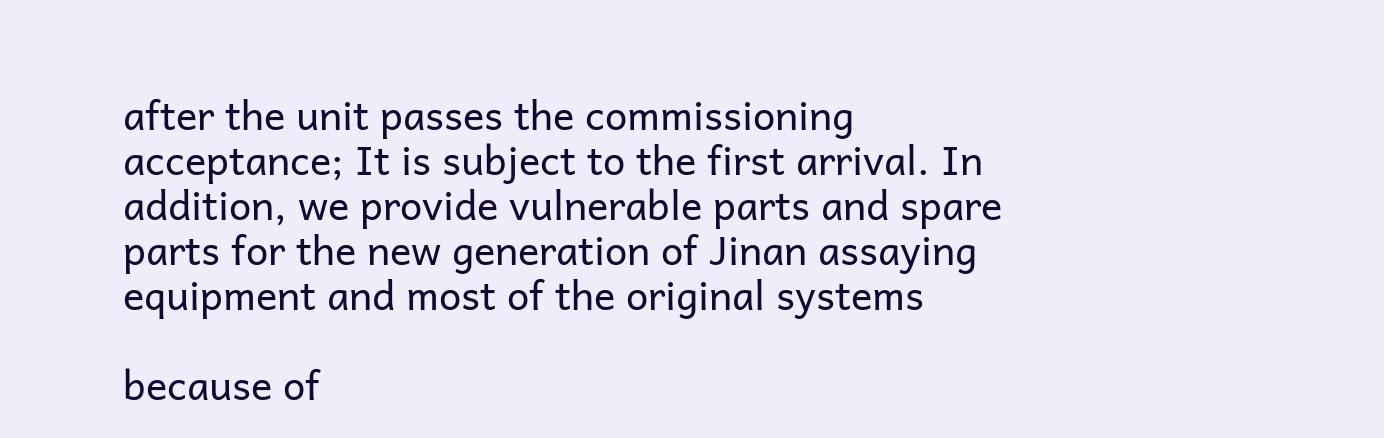after the unit passes the commissioning acceptance; It is subject to the first arrival. In addition, we provide vulnerable parts and spare parts for the new generation of Jinan assaying equipment and most of the original systems

because of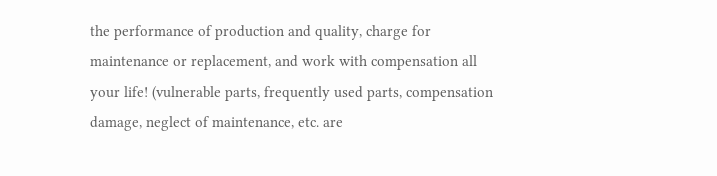the performance of production and quality, charge for maintenance or replacement, and work with compensation all your life! (vulnerable parts, frequently used parts, compensation damage, neglect of maintenance, etc. are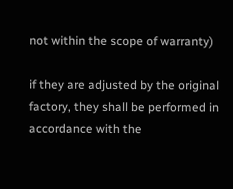not within the scope of warranty)

if they are adjusted by the original factory, they shall be performed in accordance with the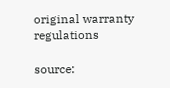original warranty regulations

source: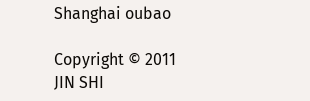Shanghai oubao

Copyright © 2011 JIN SHI